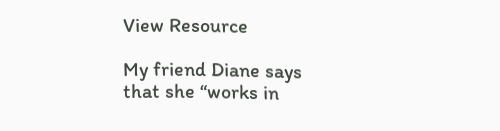View Resource

My friend Diane says that she “works in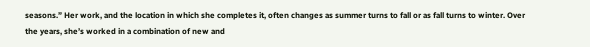seasons.” Her work, and the location in which she completes it, often changes as summer turns to fall or as fall turns to winter. Over the years, she’s worked in a combination of new and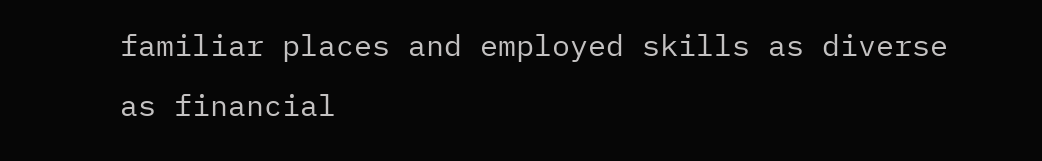familiar places and employed skills as diverse as financial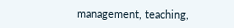management, teaching,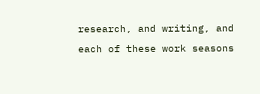research, and writing, and each of these work seasons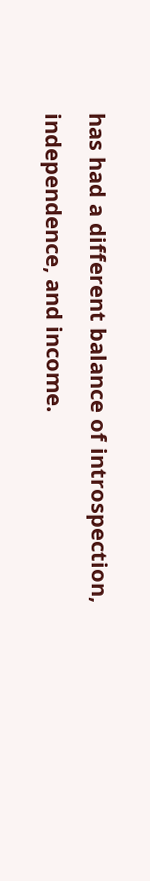has had a different balance of introspection, independence, and income.